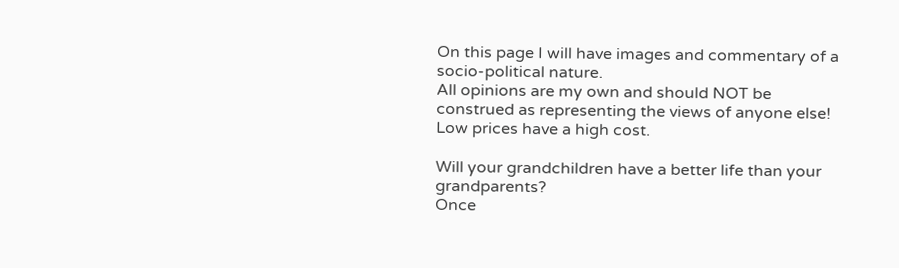On this page I will have images and commentary of a socio-political nature.
All opinions are my own and should NOT be construed as representing the views of anyone else!
Low prices have a high cost.

Will your grandchildren have a better life than your grandparents?
Once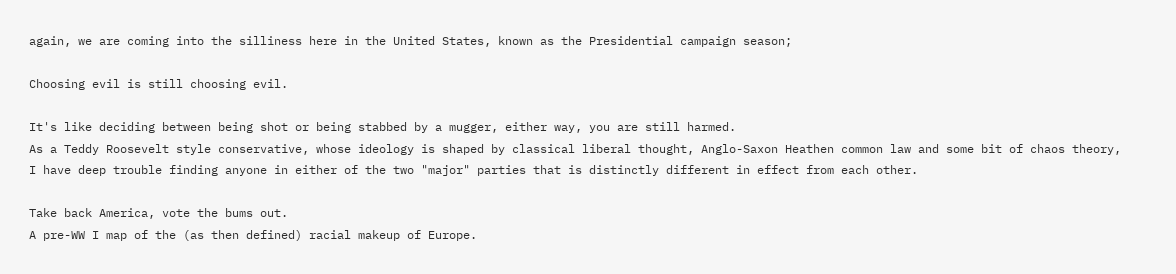again, we are coming into the silliness here in the United States, known as the Presidential campaign season;

Choosing evil is still choosing evil.

It's like deciding between being shot or being stabbed by a mugger, either way, you are still harmed.
As a Teddy Roosevelt style conservative, whose ideology is shaped by classical liberal thought, Anglo-Saxon Heathen common law and some bit of chaos theory, I have deep trouble finding anyone in either of the two "major" parties that is distinctly different in effect from each other.

Take back America, vote the bums out.
A pre-WW I map of the (as then defined) racial makeup of Europe.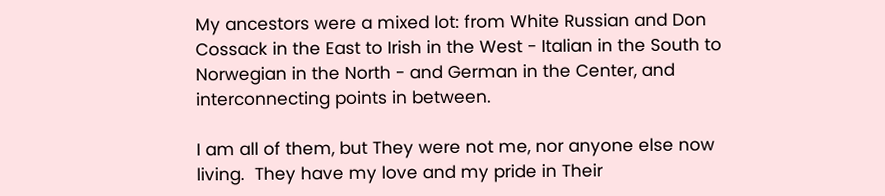My ancestors were a mixed lot: from White Russian and Don Cossack in the East to Irish in the West - Italian in the South to Norwegian in the North - and German in the Center, and interconnecting points in between.

I am all of them, but They were not me, nor anyone else now living.  They have my love and my pride in Their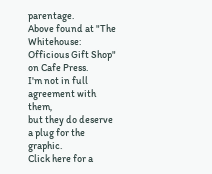parentage.
Above found at "The Whitehouse: Officious Gift Shop" on Cafe Press.
I'm not in full agreement with them,
but they do deserve a plug for the graphic.
Click here for a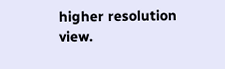higher resolution view.